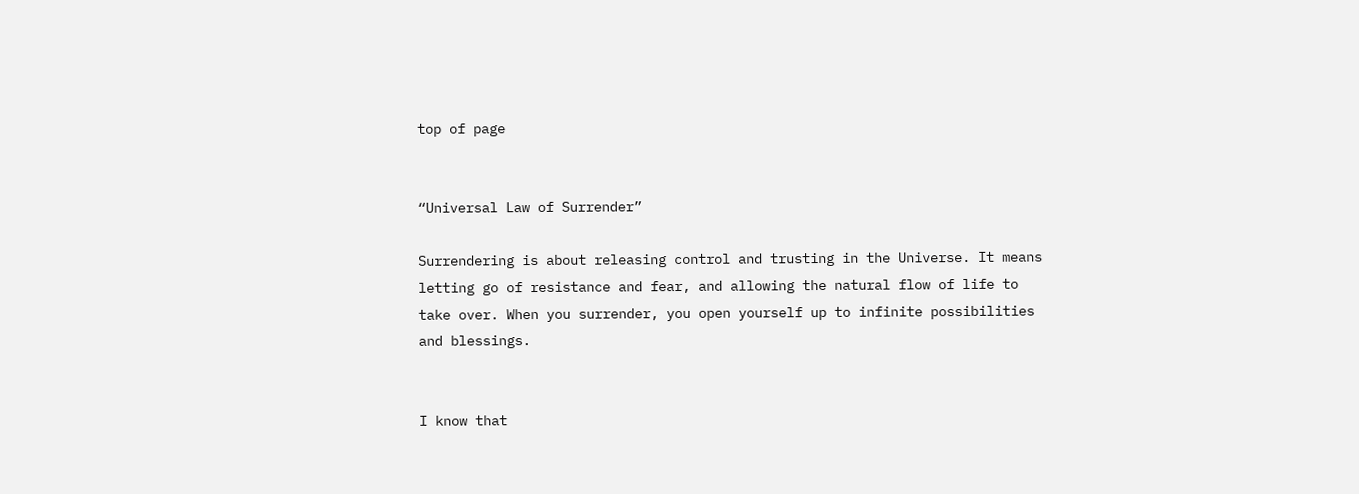top of page


“Universal Law of Surrender”

Surrendering is about releasing control and trusting in the Universe. It means letting go of resistance and fear, and allowing the natural flow of life to take over. When you surrender, you open yourself up to infinite possibilities and blessings.


I know that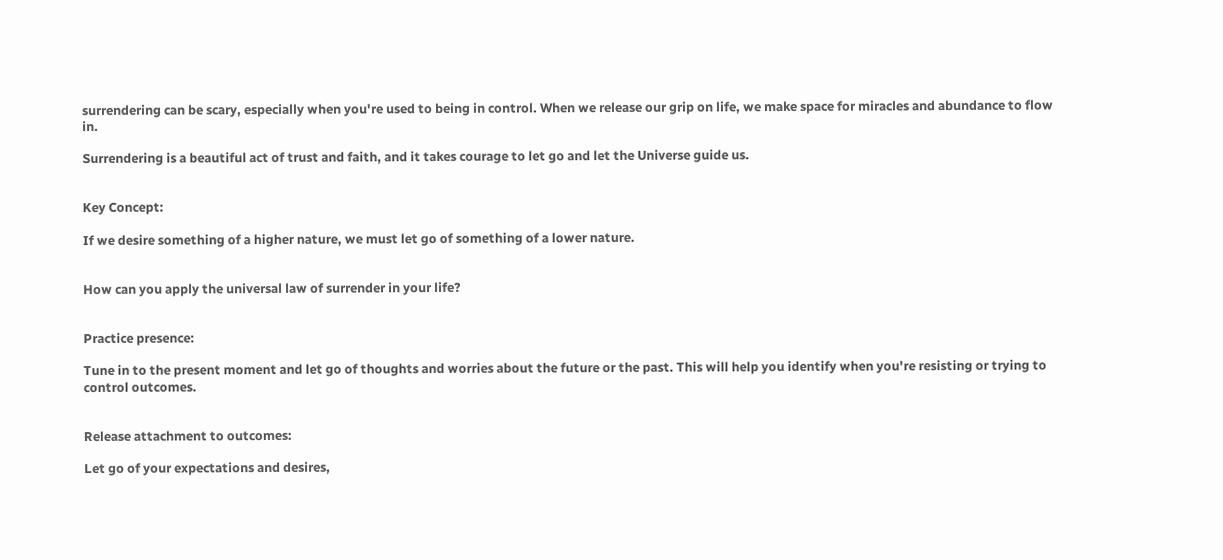surrendering can be scary, especially when you're used to being in control. When we release our grip on life, we make space for miracles and abundance to flow in.

Surrendering is a beautiful act of trust and faith, and it takes courage to let go and let the Universe guide us.


Key Concept:

If we desire something of a higher nature, we must let go of something of a lower nature.


How can you apply the universal law of surrender in your life?


Practice presence:

Tune in to the present moment and let go of thoughts and worries about the future or the past. This will help you identify when you're resisting or trying to control outcomes.


Release attachment to outcomes:

Let go of your expectations and desires,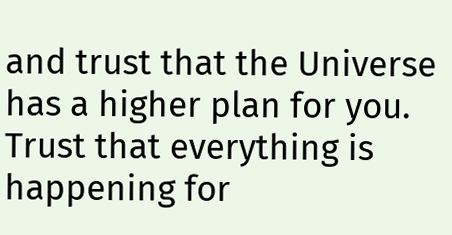and trust that the Universe has a higher plan for you. Trust that everything is happening for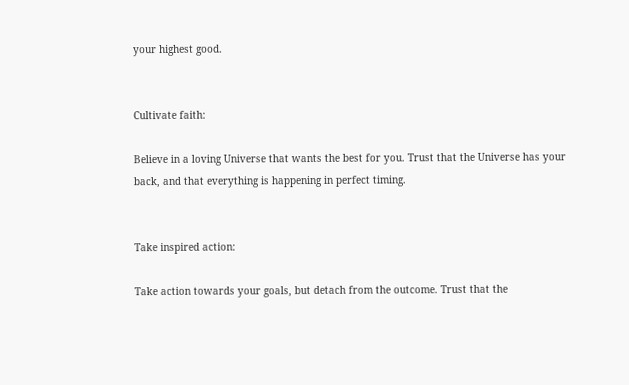your highest good.


Cultivate faith:

Believe in a loving Universe that wants the best for you. Trust that the Universe has your back, and that everything is happening in perfect timing.


Take inspired action:

Take action towards your goals, but detach from the outcome. Trust that the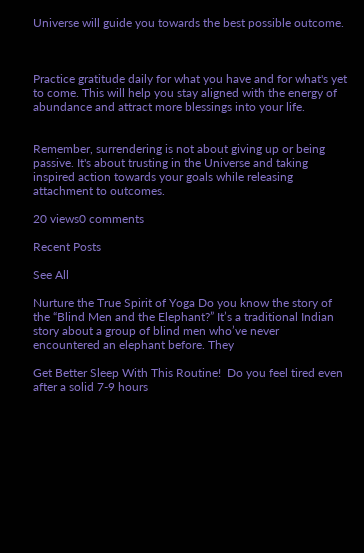Universe will guide you towards the best possible outcome.



Practice gratitude daily for what you have and for what's yet to come. This will help you stay aligned with the energy of abundance and attract more blessings into your life.


Remember, surrendering is not about giving up or being passive. It's about trusting in the Universe and taking inspired action towards your goals while releasing attachment to outcomes.

20 views0 comments

Recent Posts

See All

Nurture the True Spirit of Yoga Do you know the story of the “Blind Men and the Elephant?” It’s a traditional Indian story about a group of blind men who’ve never encountered an elephant before. They

Get Better Sleep With This Routine!  Do you feel tired even after a solid 7-9 hours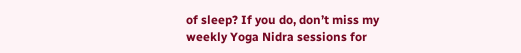of sleep? If you do, don’t miss my weekly Yoga Nidra sessions for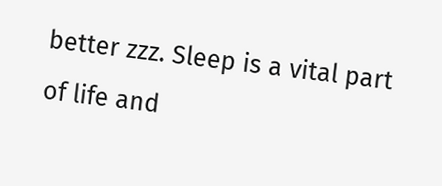better zzz. Sleep is a vital part of life and